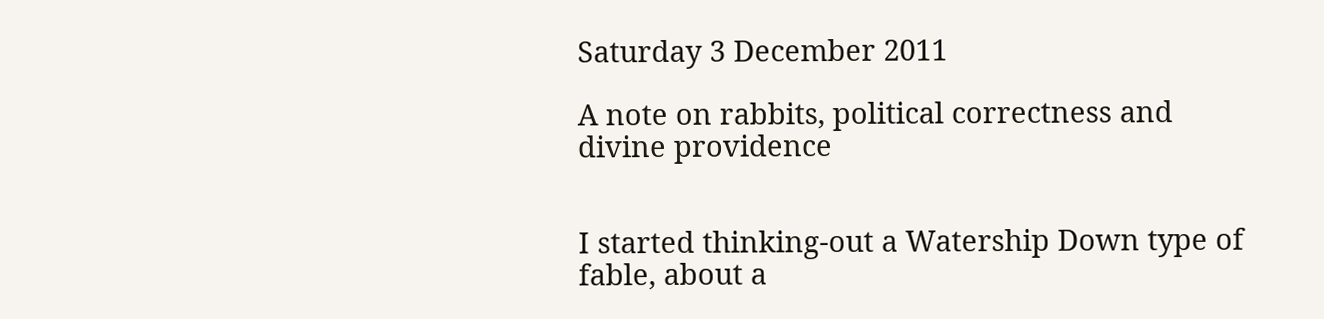Saturday 3 December 2011

A note on rabbits, political correctness and divine providence


I started thinking-out a Watership Down type of fable, about a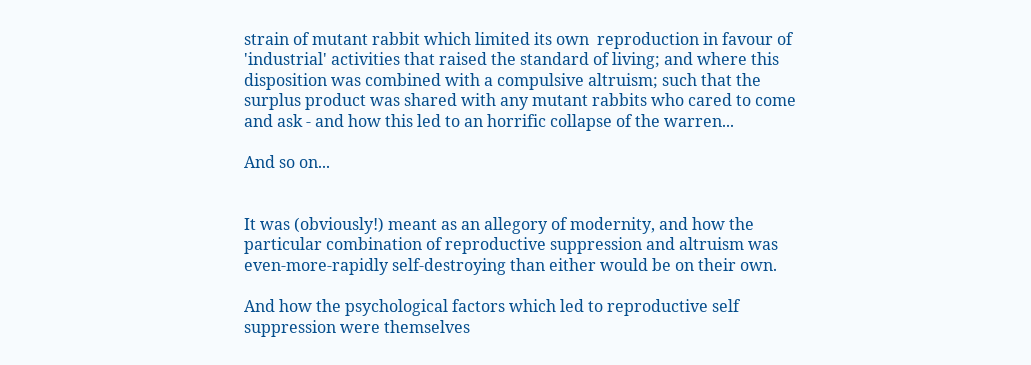strain of mutant rabbit which limited its own  reproduction in favour of 'industrial' activities that raised the standard of living; and where this disposition was combined with a compulsive altruism; such that the surplus product was shared with any mutant rabbits who cared to come and ask - and how this led to an horrific collapse of the warren...

And so on...


It was (obviously!) meant as an allegory of modernity, and how the particular combination of reproductive suppression and altruism was even-more-rapidly self-destroying than either would be on their own.

And how the psychological factors which led to reproductive self suppression were themselves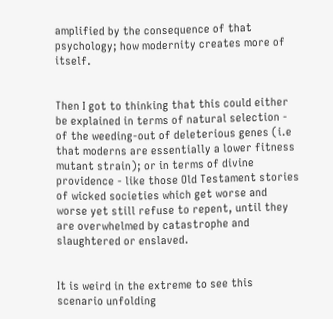amplified by the consequence of that psychology; how modernity creates more of itself.


Then I got to thinking that this could either be explained in terms of natural selection - of the weeding-out of deleterious genes (i.e that moderns are essentially a lower fitness mutant strain); or in terms of divine providence - like those Old Testament stories of wicked societies which get worse and worse yet still refuse to repent, until they are overwhelmed by catastrophe and slaughtered or enslaved.


It is weird in the extreme to see this scenario unfolding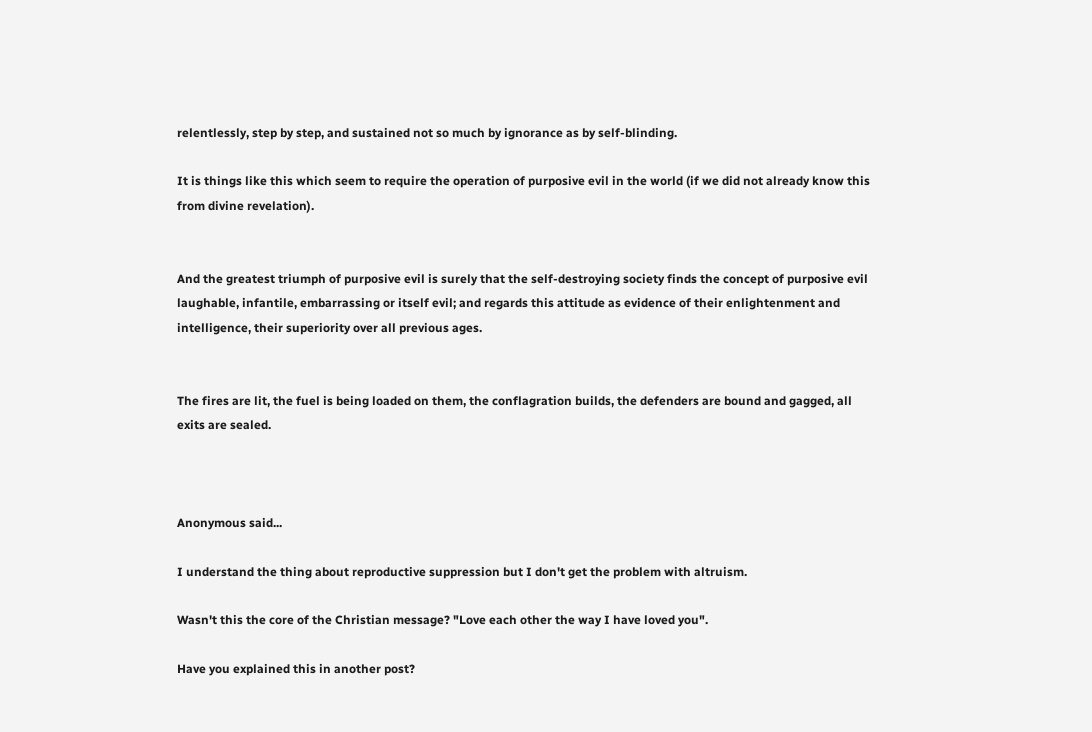relentlessly, step by step, and sustained not so much by ignorance as by self-blinding.

It is things like this which seem to require the operation of purposive evil in the world (if we did not already know this from divine revelation).


And the greatest triumph of purposive evil is surely that the self-destroying society finds the concept of purposive evil laughable, infantile, embarrassing or itself evil; and regards this attitude as evidence of their enlightenment and intelligence, their superiority over all previous ages.


The fires are lit, the fuel is being loaded on them, the conflagration builds, the defenders are bound and gagged, all exits are sealed.



Anonymous said...

I understand the thing about reproductive suppression but I don't get the problem with altruism.

Wasn't this the core of the Christian message? "Love each other the way I have loved you".

Have you explained this in another post?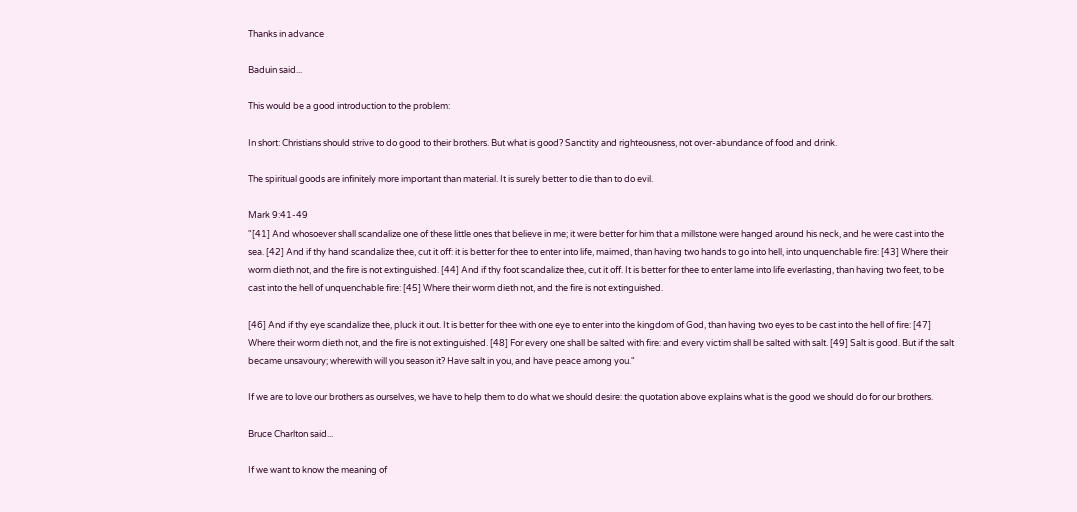Thanks in advance

Baduin said...

This would be a good introduction to the problem:

In short: Christians should strive to do good to their brothers. But what is good? Sanctity and righteousness, not over-abundance of food and drink.

The spiritual goods are infinitely more important than material. It is surely better to die than to do evil.

Mark 9:41-49
"[41] And whosoever shall scandalize one of these little ones that believe in me; it were better for him that a millstone were hanged around his neck, and he were cast into the sea. [42] And if thy hand scandalize thee, cut it off: it is better for thee to enter into life, maimed, than having two hands to go into hell, into unquenchable fire: [43] Where their worm dieth not, and the fire is not extinguished. [44] And if thy foot scandalize thee, cut it off. It is better for thee to enter lame into life everlasting, than having two feet, to be cast into the hell of unquenchable fire: [45] Where their worm dieth not, and the fire is not extinguished.

[46] And if thy eye scandalize thee, pluck it out. It is better for thee with one eye to enter into the kingdom of God, than having two eyes to be cast into the hell of fire: [47] Where their worm dieth not, and the fire is not extinguished. [48] For every one shall be salted with fire: and every victim shall be salted with salt. [49] Salt is good. But if the salt became unsavoury; wherewith will you season it? Have salt in you, and have peace among you."

If we are to love our brothers as ourselves, we have to help them to do what we should desire: the quotation above explains what is the good we should do for our brothers.

Bruce Charlton said...

If we want to know the meaning of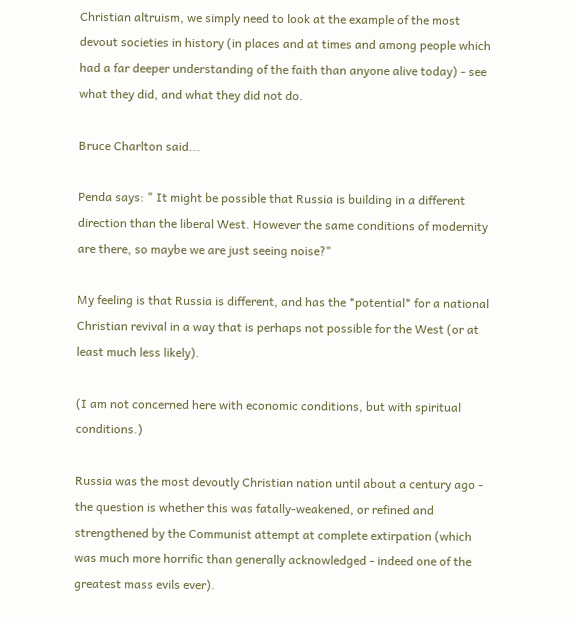Christian altruism, we simply need to look at the example of the most devout societies in history (in places and at times and among people which had a far deeper understanding of the faith than anyone alive today) - see what they did, and what they did not do.

Bruce Charlton said...

Penda says: " It might be possible that Russia is building in a different direction than the liberal West. However the same conditions of modernity are there, so maybe we are just seeing noise?"

My feeling is that Russia is different, and has the *potential* for a national Christian revival in a way that is perhaps not possible for the West (or at least much less likely).

(I am not concerned here with economic conditions, but with spiritual conditions.)

Russia was the most devoutly Christian nation until about a century ago - the question is whether this was fatally-weakened, or refined and strengthened by the Communist attempt at complete extirpation (which was much more horrific than generally acknowledged - indeed one of the greatest mass evils ever).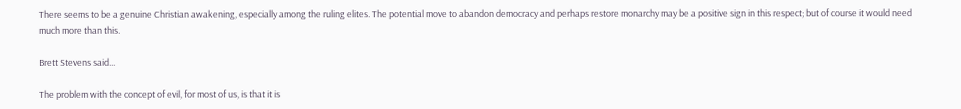There seems to be a genuine Christian awakening, especially among the ruling elites. The potential move to abandon democracy and perhaps restore monarchy may be a positive sign in this respect; but of course it would need much more than this.

Brett Stevens said...

The problem with the concept of evil, for most of us, is that it is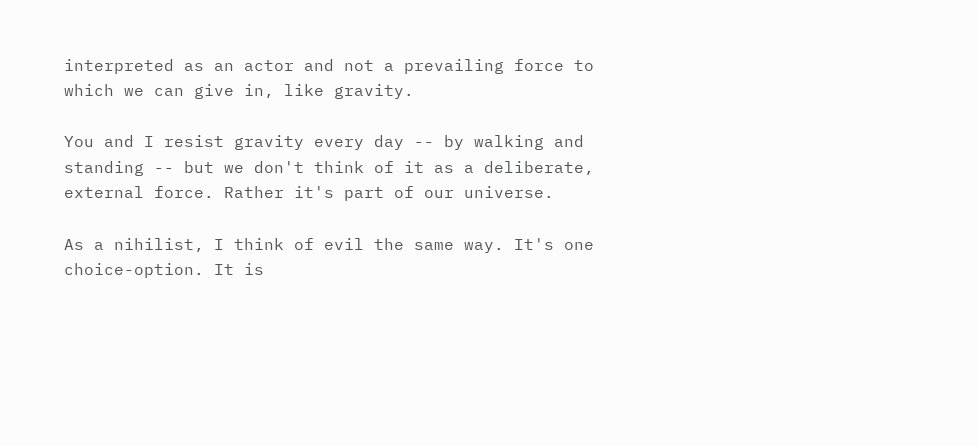interpreted as an actor and not a prevailing force to which we can give in, like gravity.

You and I resist gravity every day -- by walking and standing -- but we don't think of it as a deliberate, external force. Rather it's part of our universe.

As a nihilist, I think of evil the same way. It's one choice-option. It is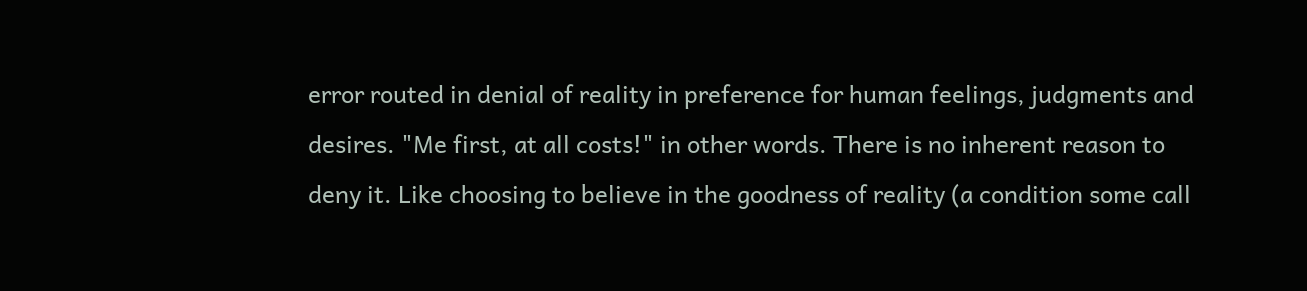error routed in denial of reality in preference for human feelings, judgments and desires. "Me first, at all costs!" in other words. There is no inherent reason to deny it. Like choosing to believe in the goodness of reality (a condition some call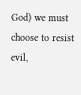God) we must choose to resist evil,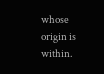whose origin is within.